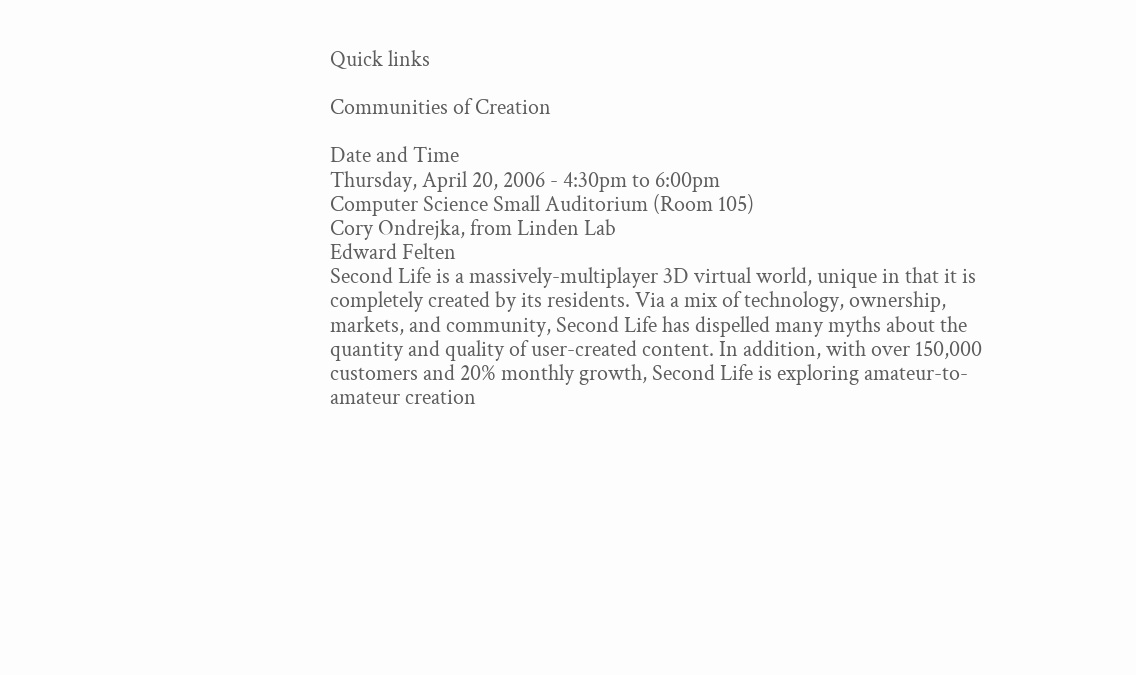Quick links

Communities of Creation

Date and Time
Thursday, April 20, 2006 - 4:30pm to 6:00pm
Computer Science Small Auditorium (Room 105)
Cory Ondrejka, from Linden Lab
Edward Felten
Second Life is a massively-multiplayer 3D virtual world, unique in that it is completely created by its residents. Via a mix of technology, ownership, markets, and community, Second Life has dispelled many myths about the quantity and quality of user-created content. In addition, with over 150,000 customers and 20% monthly growth, Second Life is exploring amateur-to-amateur creation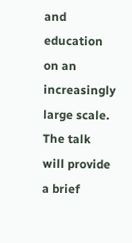and education on an increasingly large scale. The talk will provide a brief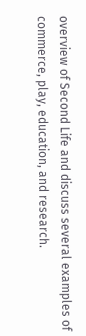overview of Second Life and discuss several examples of commerce, play, education, and research.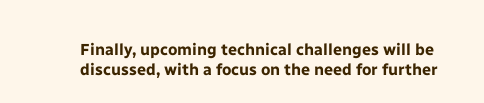Finally, upcoming technical challenges will be discussed, with a focus on the need for further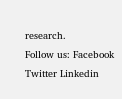research.
Follow us: Facebook Twitter Linkedin